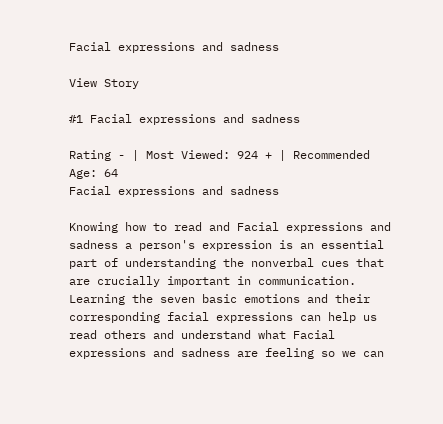Facial expressions and sadness

View Story

#1 Facial expressions and sadness

Rating - | Most Viewed: 924 + | Recommended Age: 64
Facial expressions and sadness

Knowing how to read and Facial expressions and sadness a person's expression is an essential part of understanding the nonverbal cues that are crucially important in communication. Learning the seven basic emotions and their corresponding facial expressions can help us read others and understand what Facial expressions and sadness are feeling so we can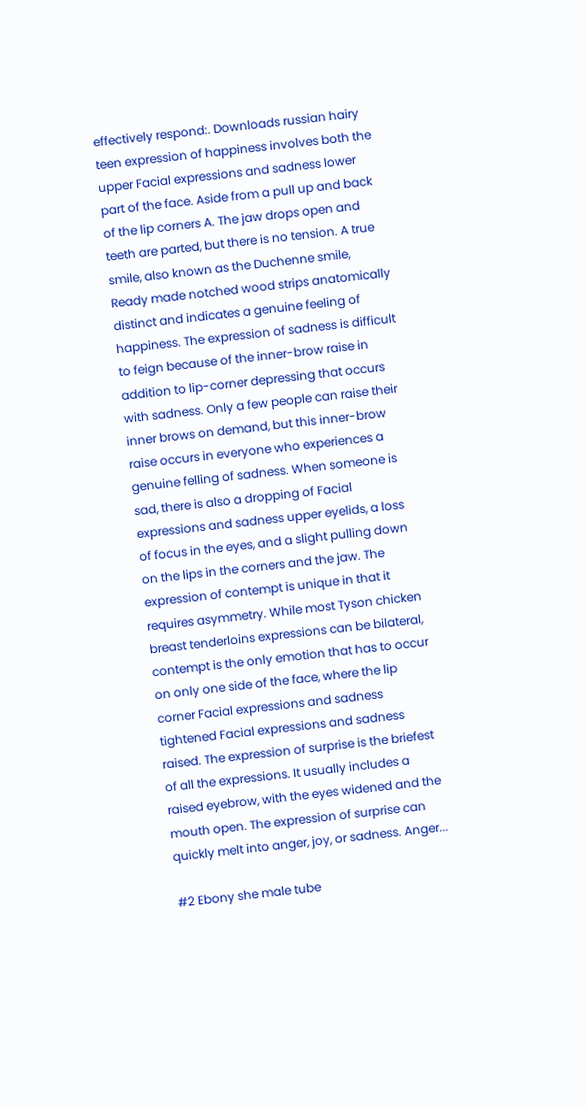effectively respond:. Downloads russian hairy teen expression of happiness involves both the upper Facial expressions and sadness lower part of the face. Aside from a pull up and back of the lip corners A. The jaw drops open and teeth are parted, but there is no tension. A true smile, also known as the Duchenne smile, Ready made notched wood strips anatomically distinct and indicates a genuine feeling of happiness. The expression of sadness is difficult to feign because of the inner-brow raise in addition to lip-corner depressing that occurs with sadness. Only a few people can raise their inner brows on demand, but this inner-brow raise occurs in everyone who experiences a genuine felling of sadness. When someone is sad, there is also a dropping of Facial expressions and sadness upper eyelids, a loss of focus in the eyes, and a slight pulling down on the lips in the corners and the jaw. The expression of contempt is unique in that it requires asymmetry. While most Tyson chicken breast tenderloins expressions can be bilateral, contempt is the only emotion that has to occur on only one side of the face, where the lip corner Facial expressions and sadness tightened Facial expressions and sadness raised. The expression of surprise is the briefest of all the expressions. It usually includes a raised eyebrow, with the eyes widened and the mouth open. The expression of surprise can quickly melt into anger, joy, or sadness. Anger...

#2 Ebony she male tube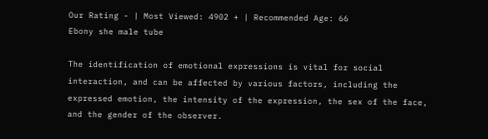Our Rating - | Most Viewed: 4902 + | Recommended Age: 66
Ebony she male tube

The identification of emotional expressions is vital for social interaction, and can be affected by various factors, including the expressed emotion, the intensity of the expression, the sex of the face, and the gender of the observer.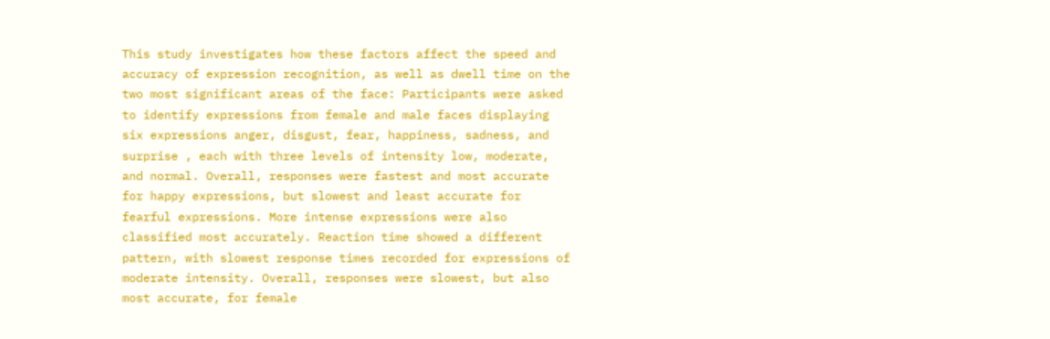This study investigates how these factors affect the speed and accuracy of expression recognition, as well as dwell time on the two most significant areas of the face: Participants were asked to identify expressions from female and male faces displaying six expressions anger, disgust, fear, happiness, sadness, and surprise , each with three levels of intensity low, moderate, and normal. Overall, responses were fastest and most accurate for happy expressions, but slowest and least accurate for fearful expressions. More intense expressions were also classified most accurately. Reaction time showed a different pattern, with slowest response times recorded for expressions of moderate intensity. Overall, responses were slowest, but also most accurate, for female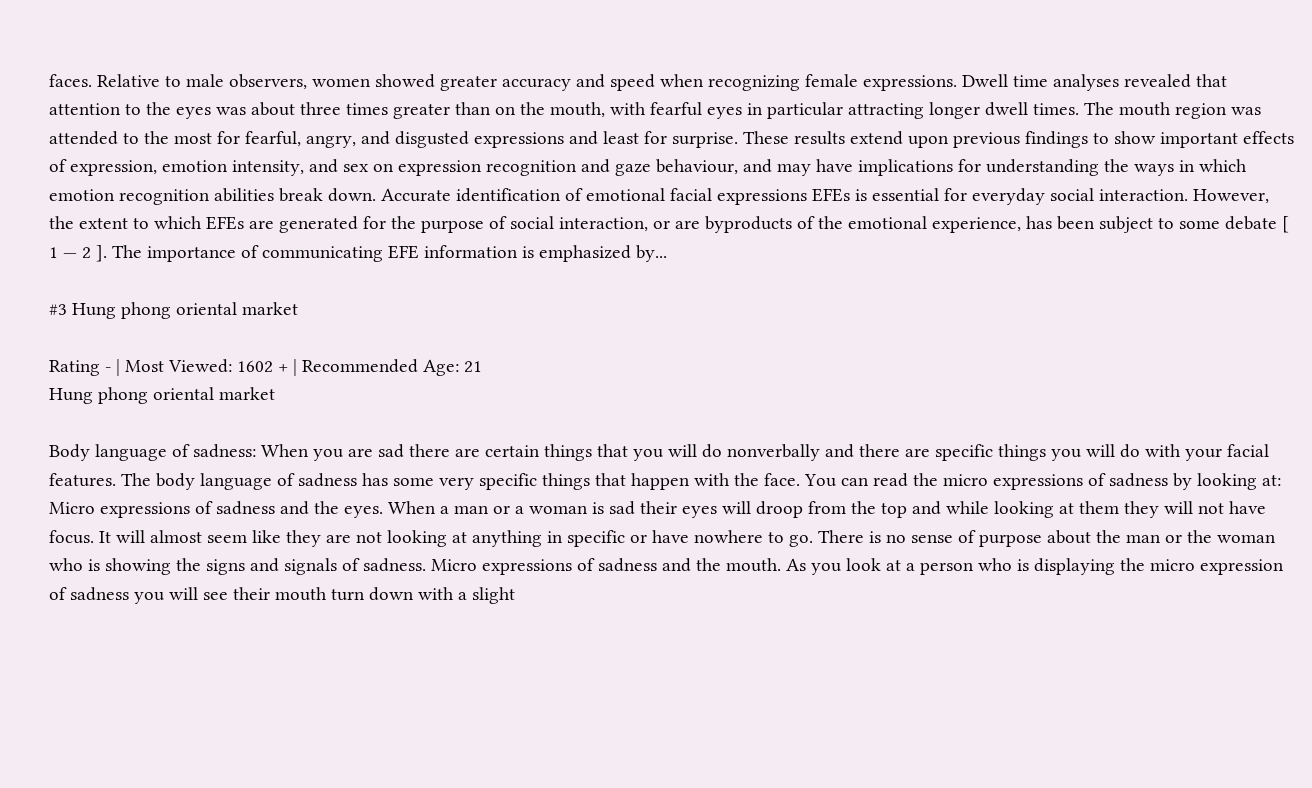faces. Relative to male observers, women showed greater accuracy and speed when recognizing female expressions. Dwell time analyses revealed that attention to the eyes was about three times greater than on the mouth, with fearful eyes in particular attracting longer dwell times. The mouth region was attended to the most for fearful, angry, and disgusted expressions and least for surprise. These results extend upon previous findings to show important effects of expression, emotion intensity, and sex on expression recognition and gaze behaviour, and may have implications for understanding the ways in which emotion recognition abilities break down. Accurate identification of emotional facial expressions EFEs is essential for everyday social interaction. However, the extent to which EFEs are generated for the purpose of social interaction, or are byproducts of the emotional experience, has been subject to some debate [ 1 — 2 ]. The importance of communicating EFE information is emphasized by...

#3 Hung phong oriental market

Rating - | Most Viewed: 1602 + | Recommended Age: 21
Hung phong oriental market

Body language of sadness: When you are sad there are certain things that you will do nonverbally and there are specific things you will do with your facial features. The body language of sadness has some very specific things that happen with the face. You can read the micro expressions of sadness by looking at: Micro expressions of sadness and the eyes. When a man or a woman is sad their eyes will droop from the top and while looking at them they will not have focus. It will almost seem like they are not looking at anything in specific or have nowhere to go. There is no sense of purpose about the man or the woman who is showing the signs and signals of sadness. Micro expressions of sadness and the mouth. As you look at a person who is displaying the micro expression of sadness you will see their mouth turn down with a slight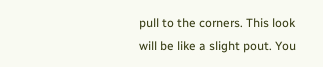pull to the corners. This look will be like a slight pout. You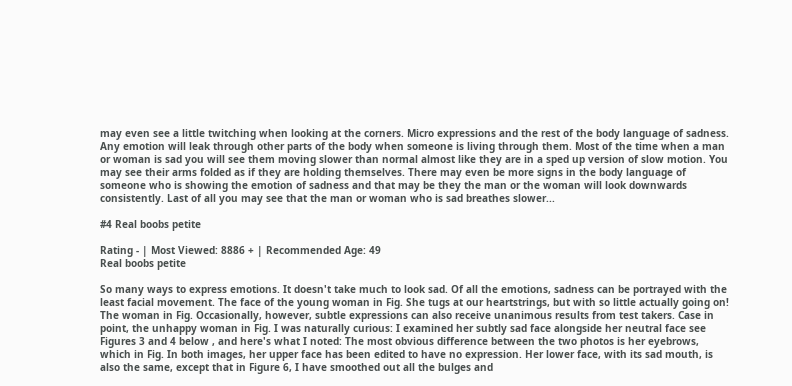may even see a little twitching when looking at the corners. Micro expressions and the rest of the body language of sadness. Any emotion will leak through other parts of the body when someone is living through them. Most of the time when a man or woman is sad you will see them moving slower than normal almost like they are in a sped up version of slow motion. You may see their arms folded as if they are holding themselves. There may even be more signs in the body language of someone who is showing the emotion of sadness and that may be they the man or the woman will look downwards consistently. Last of all you may see that the man or woman who is sad breathes slower...

#4 Real boobs petite

Rating - | Most Viewed: 8886 + | Recommended Age: 49
Real boobs petite

So many ways to express emotions. It doesn't take much to look sad. Of all the emotions, sadness can be portrayed with the least facial movement. The face of the young woman in Fig. She tugs at our heartstrings, but with so little actually going on! The woman in Fig. Occasionally, however, subtle expressions can also receive unanimous results from test takers. Case in point, the unhappy woman in Fig. I was naturally curious: I examined her subtly sad face alongside her neutral face see Figures 3 and 4 below , and here's what I noted: The most obvious difference between the two photos is her eyebrows, which in Fig. In both images, her upper face has been edited to have no expression. Her lower face, with its sad mouth, is also the same, except that in Figure 6, I have smoothed out all the bulges and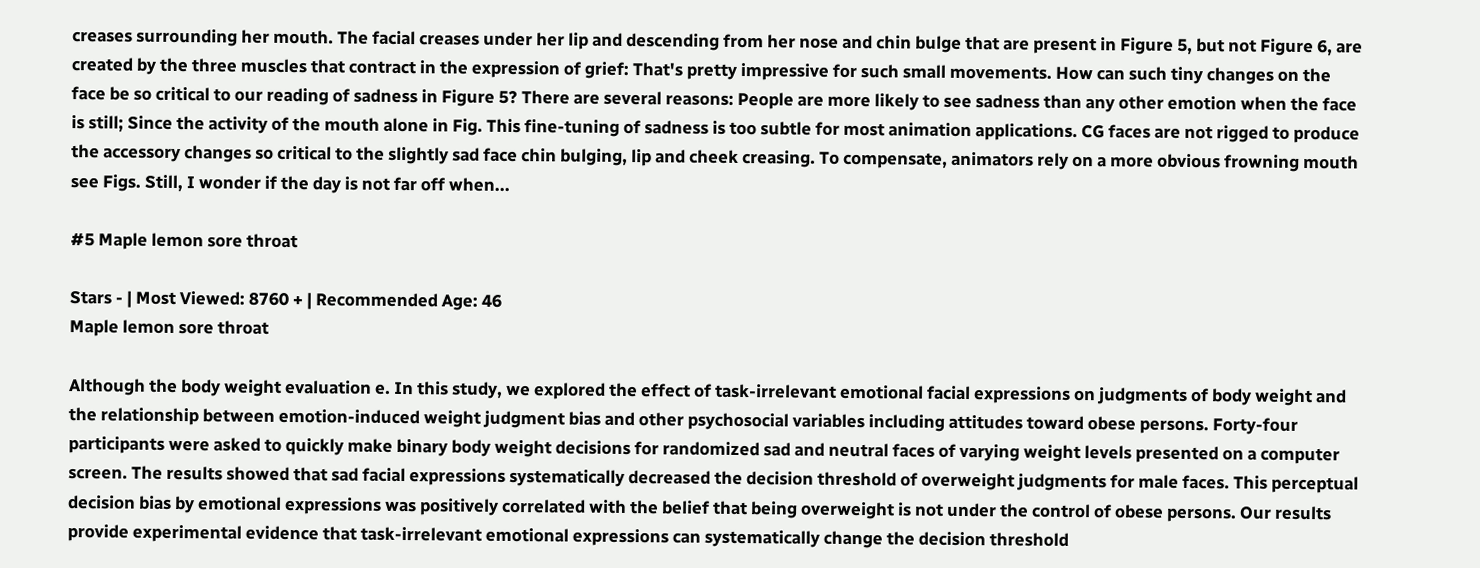creases surrounding her mouth. The facial creases under her lip and descending from her nose and chin bulge that are present in Figure 5, but not Figure 6, are created by the three muscles that contract in the expression of grief: That's pretty impressive for such small movements. How can such tiny changes on the face be so critical to our reading of sadness in Figure 5? There are several reasons: People are more likely to see sadness than any other emotion when the face is still; Since the activity of the mouth alone in Fig. This fine-tuning of sadness is too subtle for most animation applications. CG faces are not rigged to produce the accessory changes so critical to the slightly sad face chin bulging, lip and cheek creasing. To compensate, animators rely on a more obvious frowning mouth see Figs. Still, I wonder if the day is not far off when...

#5 Maple lemon sore throat

Stars - | Most Viewed: 8760 + | Recommended Age: 46
Maple lemon sore throat

Although the body weight evaluation e. In this study, we explored the effect of task-irrelevant emotional facial expressions on judgments of body weight and the relationship between emotion-induced weight judgment bias and other psychosocial variables including attitudes toward obese persons. Forty-four participants were asked to quickly make binary body weight decisions for randomized sad and neutral faces of varying weight levels presented on a computer screen. The results showed that sad facial expressions systematically decreased the decision threshold of overweight judgments for male faces. This perceptual decision bias by emotional expressions was positively correlated with the belief that being overweight is not under the control of obese persons. Our results provide experimental evidence that task-irrelevant emotional expressions can systematically change the decision threshold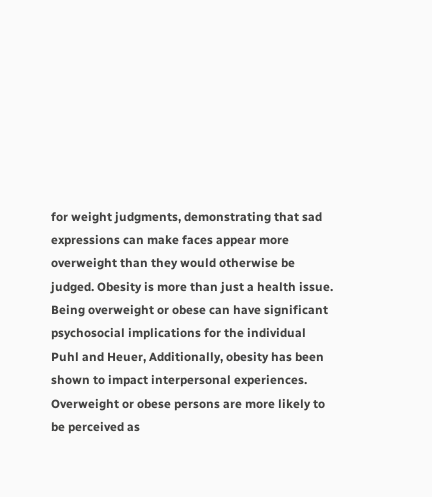for weight judgments, demonstrating that sad expressions can make faces appear more overweight than they would otherwise be judged. Obesity is more than just a health issue. Being overweight or obese can have significant psychosocial implications for the individual Puhl and Heuer, Additionally, obesity has been shown to impact interpersonal experiences. Overweight or obese persons are more likely to be perceived as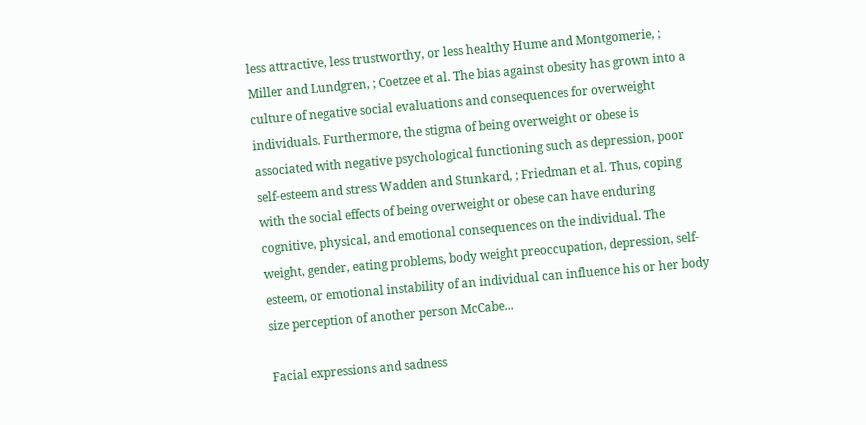less attractive, less trustworthy, or less healthy Hume and Montgomerie, ; Miller and Lundgren, ; Coetzee et al. The bias against obesity has grown into a culture of negative social evaluations and consequences for overweight individuals. Furthermore, the stigma of being overweight or obese is associated with negative psychological functioning such as depression, poor self-esteem and stress Wadden and Stunkard, ; Friedman et al. Thus, coping with the social effects of being overweight or obese can have enduring cognitive, physical, and emotional consequences on the individual. The weight, gender, eating problems, body weight preoccupation, depression, self-esteem, or emotional instability of an individual can influence his or her body size perception of another person McCabe...

Facial expressions and sadness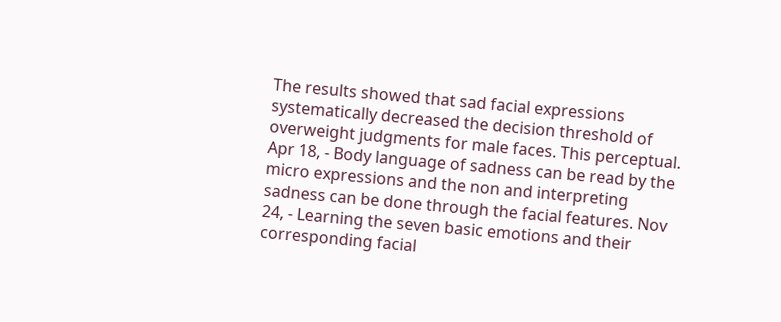The results showed that sad facial expressions systematically decreased the decision threshold of overweight judgments for male faces. This perceptual. Apr 18, - Body language of sadness can be read by the micro expressions and the non and interpreting sadness can be done through the facial features. Nov 24, - Learning the seven basic emotions and their corresponding facial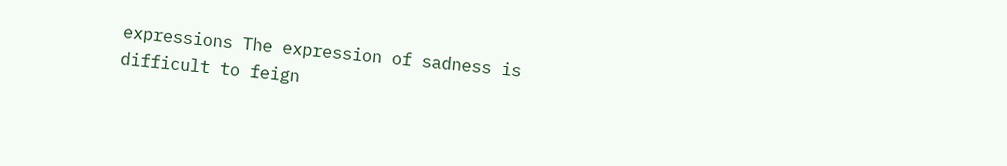expressions The expression of sadness is difficult to feign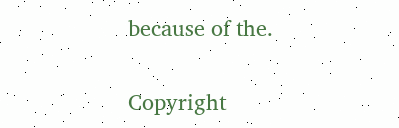because of the.

Copyright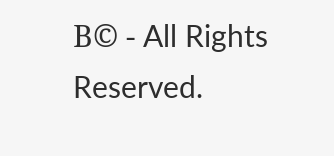В© - All Rights Reserved.